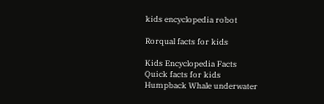kids encyclopedia robot

Rorqual facts for kids

Kids Encyclopedia Facts
Quick facts for kids
Humpback Whale underwater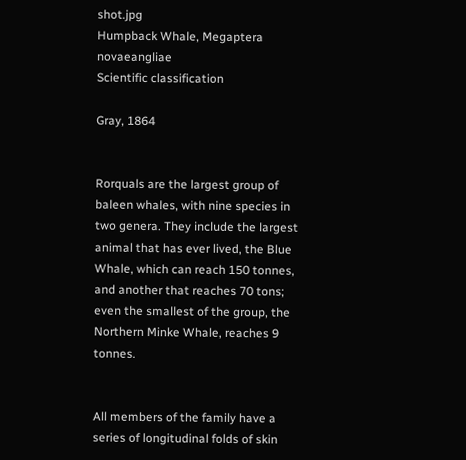shot.jpg
Humpback Whale, Megaptera novaeangliae
Scientific classification

Gray, 1864


Rorquals are the largest group of baleen whales, with nine species in two genera. They include the largest animal that has ever lived, the Blue Whale, which can reach 150 tonnes, and another that reaches 70 tons; even the smallest of the group, the Northern Minke Whale, reaches 9 tonnes.


All members of the family have a series of longitudinal folds of skin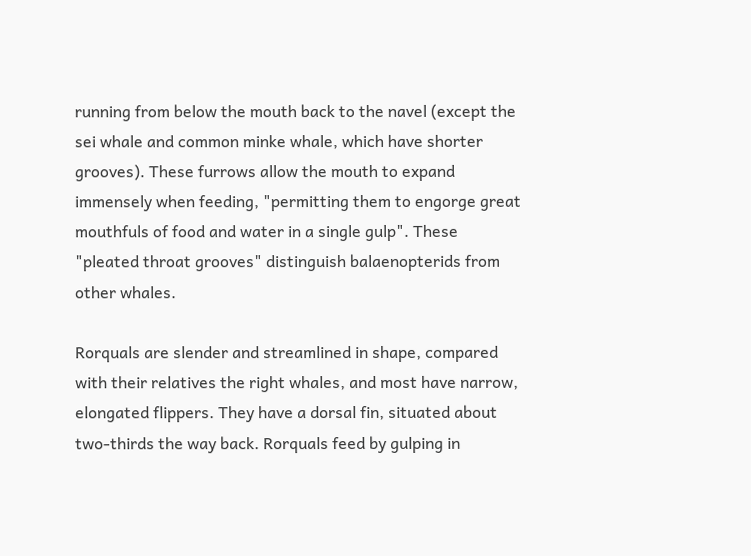running from below the mouth back to the navel (except the sei whale and common minke whale, which have shorter grooves). These furrows allow the mouth to expand immensely when feeding, "permitting them to engorge great mouthfuls of food and water in a single gulp". These "pleated throat grooves" distinguish balaenopterids from other whales.

Rorquals are slender and streamlined in shape, compared with their relatives the right whales, and most have narrow, elongated flippers. They have a dorsal fin, situated about two-thirds the way back. Rorquals feed by gulping in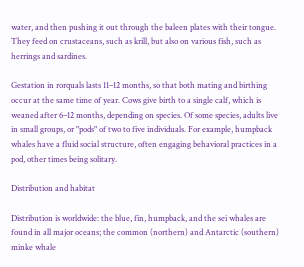water, and then pushing it out through the baleen plates with their tongue. They feed on crustaceans, such as krill, but also on various fish, such as herrings and sardines.

Gestation in rorquals lasts 11–12 months, so that both mating and birthing occur at the same time of year. Cows give birth to a single calf, which is weaned after 6–12 months, depending on species. Of some species, adults live in small groups, or "pods" of two to five individuals. For example, humpback whales have a fluid social structure, often engaging behavioral practices in a pod, other times being solitary.

Distribution and habitat

Distribution is worldwide: the blue, fin, humpback, and the sei whales are found in all major oceans; the common (northern) and Antarctic (southern) minke whale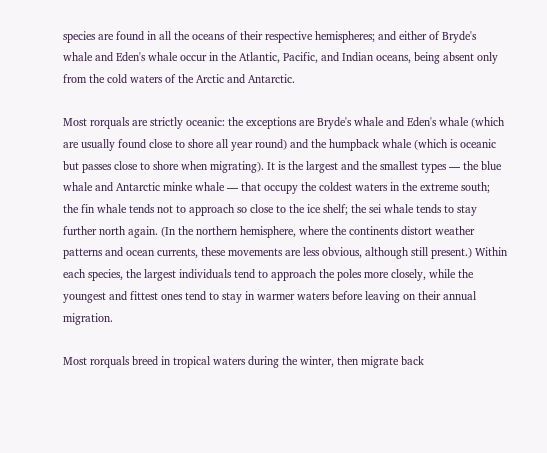species are found in all the oceans of their respective hemispheres; and either of Bryde's whale and Eden's whale occur in the Atlantic, Pacific, and Indian oceans, being absent only from the cold waters of the Arctic and Antarctic.

Most rorquals are strictly oceanic: the exceptions are Bryde's whale and Eden's whale (which are usually found close to shore all year round) and the humpback whale (which is oceanic but passes close to shore when migrating). It is the largest and the smallest types — the blue whale and Antarctic minke whale — that occupy the coldest waters in the extreme south; the fin whale tends not to approach so close to the ice shelf; the sei whale tends to stay further north again. (In the northern hemisphere, where the continents distort weather patterns and ocean currents, these movements are less obvious, although still present.) Within each species, the largest individuals tend to approach the poles more closely, while the youngest and fittest ones tend to stay in warmer waters before leaving on their annual migration.

Most rorquals breed in tropical waters during the winter, then migrate back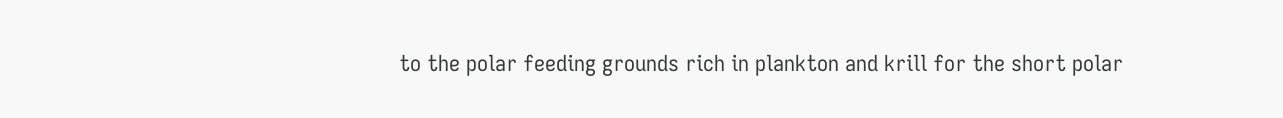to the polar feeding grounds rich in plankton and krill for the short polar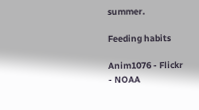summer.

Feeding habits

Anim1076 - Flickr - NOAA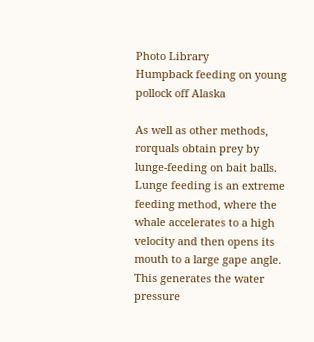Photo Library
Humpback feeding on young pollock off Alaska

As well as other methods, rorquals obtain prey by lunge-feeding on bait balls. Lunge feeding is an extreme feeding method, where the whale accelerates to a high velocity and then opens its mouth to a large gape angle. This generates the water pressure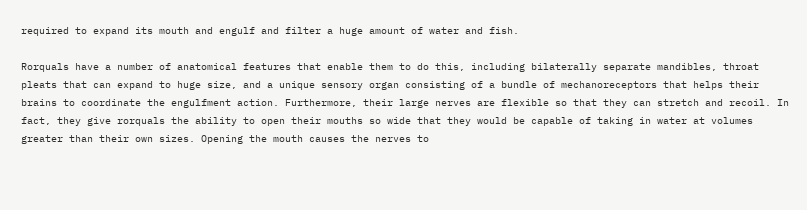required to expand its mouth and engulf and filter a huge amount of water and fish.

Rorquals have a number of anatomical features that enable them to do this, including bilaterally separate mandibles, throat pleats that can expand to huge size, and a unique sensory organ consisting of a bundle of mechanoreceptors that helps their brains to coordinate the engulfment action. Furthermore, their large nerves are flexible so that they can stretch and recoil. In fact, they give rorquals the ability to open their mouths so wide that they would be capable of taking in water at volumes greater than their own sizes. Opening the mouth causes the nerves to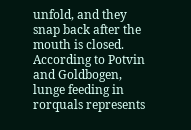unfold, and they snap back after the mouth is closed. According to Potvin and Goldbogen, lunge feeding in rorquals represents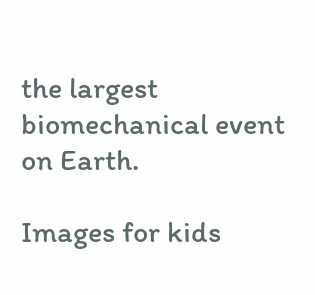the largest biomechanical event on Earth.

Images for kids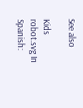See also

Kids robot.svg In Spanish: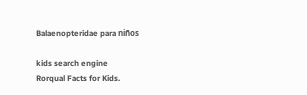Balaenopteridae para niños

kids search engine
Rorqual Facts for Kids.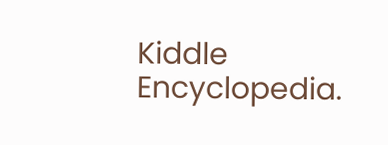Kiddle Encyclopedia.